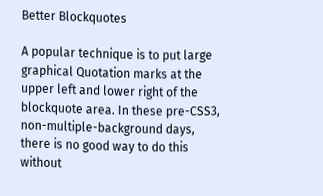Better Blockquotes

A popular technique is to put large graphical Quotation marks at the upper left and lower right of the blockquote area. In these pre-CSS3, non-multiple-background days, there is no good way to do this without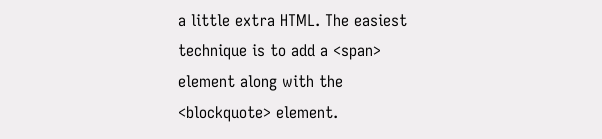a little extra HTML. The easiest technique is to add a <span> element along with the <blockquote> element.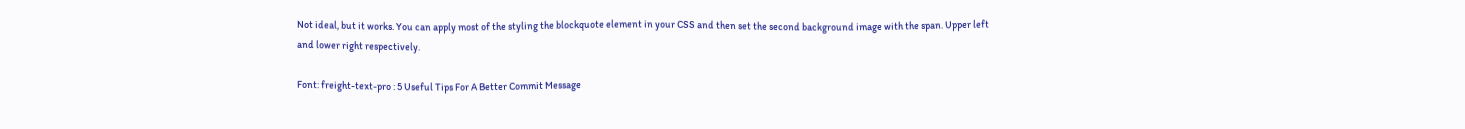Not ideal, but it works. You can apply most of the styling the blockquote element in your CSS and then set the second background image with the span. Upper left and lower right respectively.

Font: freight-text-pro : 5 Useful Tips For A Better Commit Message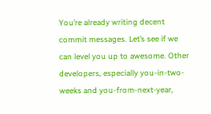You’re already writing decent commit messages. Let’s see if we can level you up to awesome. Other developers, especially you-in-two-weeks and you-from-next-year,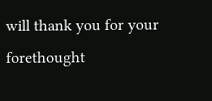will thank you for your forethought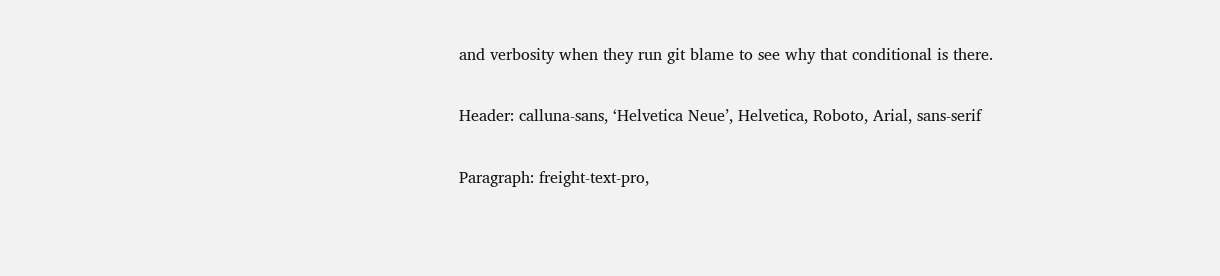and verbosity when they run git blame to see why that conditional is there.

Header: calluna-sans, ‘Helvetica Neue’, Helvetica, Roboto, Arial, sans-serif

Paragraph: freight-text-pro,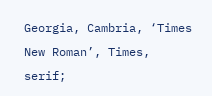Georgia, Cambria, ‘Times New Roman’, Times, serif;